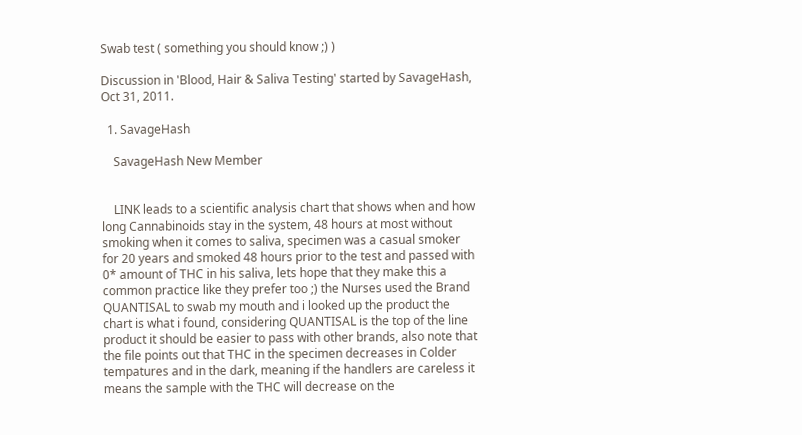Swab test ( something you should know ;) )

Discussion in 'Blood, Hair & Saliva Testing' started by SavageHash, Oct 31, 2011.

  1. SavageHash

    SavageHash New Member


    LINK leads to a scientific analysis chart that shows when and how long Cannabinoids stay in the system, 48 hours at most without smoking when it comes to saliva, specimen was a casual smoker for 20 years and smoked 48 hours prior to the test and passed with 0* amount of THC in his saliva, lets hope that they make this a common practice like they prefer too ;) the Nurses used the Brand QUANTISAL to swab my mouth and i looked up the product the chart is what i found, considering QUANTISAL is the top of the line product it should be easier to pass with other brands, also note that the file points out that THC in the specimen decreases in Colder tempatures and in the dark, meaning if the handlers are careless it means the sample with the THC will decrease on the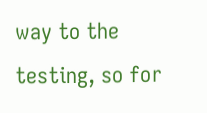way to the testing, so for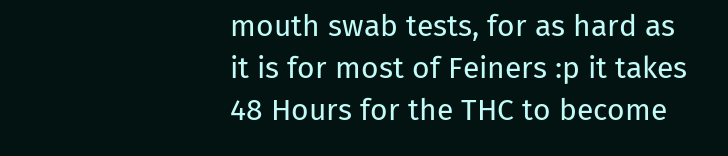mouth swab tests, for as hard as it is for most of Feiners :p it takes 48 Hours for the THC to become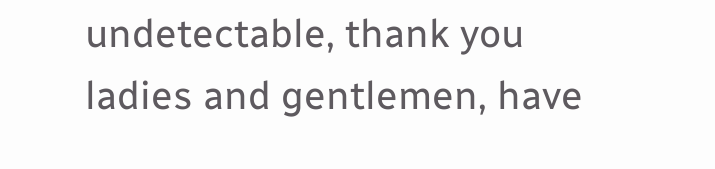undetectable, thank you ladies and gentlemen, have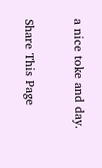a nice toke and day.

Share This Page